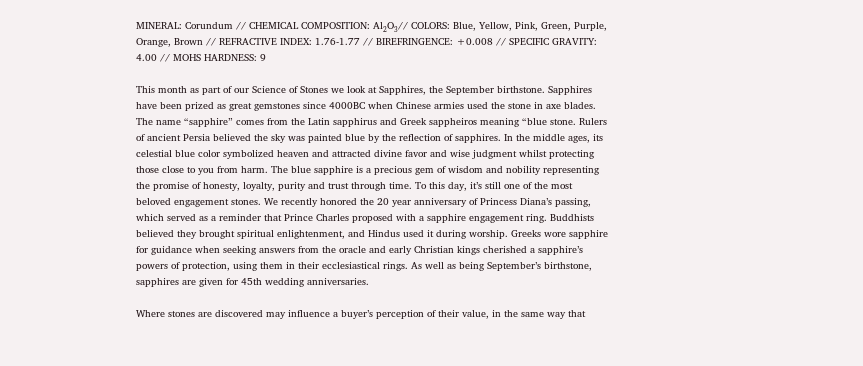MINERAL: Corundum // CHEMICAL COMPOSITION: Al₂O₃// COLORS: Blue, Yellow, Pink, Green, Purple, Orange, Brown // REFRACTIVE INDEX: 1.76-1.77 // BIREFRINGENCE: +0.008 // SPECIFIC GRAVITY: 4.00 // MOHS HARDNESS: 9

This month as part of our Science of Stones we look at Sapphires, the September birthstone. Sapphires have been prized as great gemstones since 4000BC when Chinese armies used the stone in axe blades. The name “sapphire” comes from the Latin sapphirus and Greek sappheiros meaning “blue stone. Rulers of ancient Persia believed the sky was painted blue by the reflection of sapphires. In the middle ages, its celestial blue color symbolized heaven and attracted divine favor and wise judgment whilst protecting those close to you from harm. The blue sapphire is a precious gem of wisdom and nobility representing the promise of honesty, loyalty, purity and trust through time. To this day, it’s still one of the most beloved engagement stones. We recently honored the 20 year anniversary of Princess Diana’s passing, which served as a reminder that Prince Charles proposed with a sapphire engagement ring. Buddhists believed they brought spiritual enlightenment, and Hindus used it during worship. Greeks wore sapphire for guidance when seeking answers from the oracle and early Christian kings cherished a sapphire’s powers of protection, using them in their ecclesiastical rings. As well as being September’s birthstone, sapphires are given for 45th wedding anniversaries.

Where stones are discovered may influence a buyer’s perception of their value, in the same way that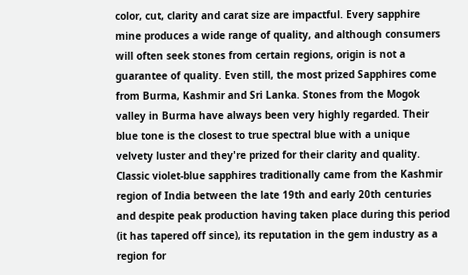color, cut, clarity and carat size are impactful. Every sapphire mine produces a wide range of quality, and although consumers will often seek stones from certain regions, origin is not a guarantee of quality. Even still, the most prized Sapphires come from Burma, Kashmir and Sri Lanka. Stones from the Mogok valley in Burma have always been very highly regarded. Their blue tone is the closest to true spectral blue with a unique velvety luster and they're prized for their clarity and quality. Classic violet-blue sapphires traditionally came from the Kashmir region of India between the late 19th and early 20th centuries and despite peak production having taken place during this period (it has tapered off since), its reputation in the gem industry as a region for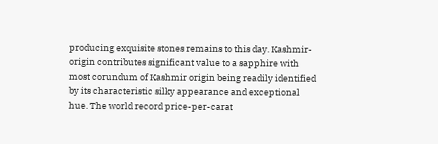producing exquisite stones remains to this day. Kashmir-origin contributes significant value to a sapphire with most corundum of Kashmir origin being readily identified by its characteristic silky appearance and exceptional hue. The world record price-per-carat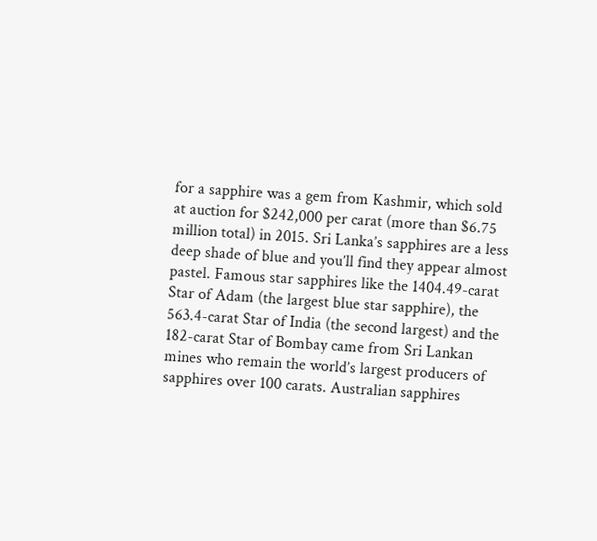for a sapphire was a gem from Kashmir, which sold at auction for $242,000 per carat (more than $6.75 million total) in 2015. Sri Lanka’s sapphires are a less deep shade of blue and you’ll find they appear almost pastel. Famous star sapphires like the 1404.49-carat Star of Adam (the largest blue star sapphire), the 563.4-carat Star of India (the second largest) and the 182-carat Star of Bombay came from Sri Lankan mines who remain the world’s largest producers of sapphires over 100 carats. Australian sapphires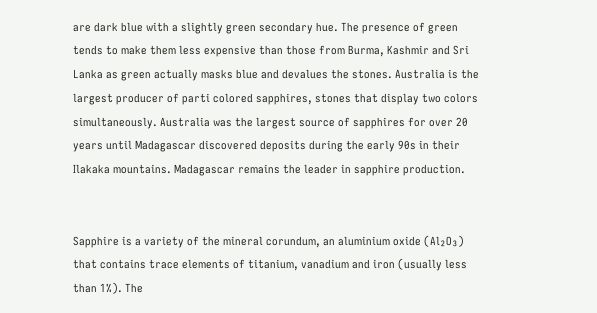are dark blue with a slightly green secondary hue. The presence of green tends to make them less expensive than those from Burma, Kashmir and Sri Lanka as green actually masks blue and devalues the stones. Australia is the largest producer of parti colored sapphires, stones that display two colors simultaneously. Australia was the largest source of sapphires for over 20 years until Madagascar discovered deposits during the early 90s in their Ilakaka mountains. Madagascar remains the leader in sapphire production.


Sapphire is a variety of the mineral corundum, an aluminium oxide (Al₂O₃) that contains trace elements of titanium, vanadium and iron (usually less than 1%). The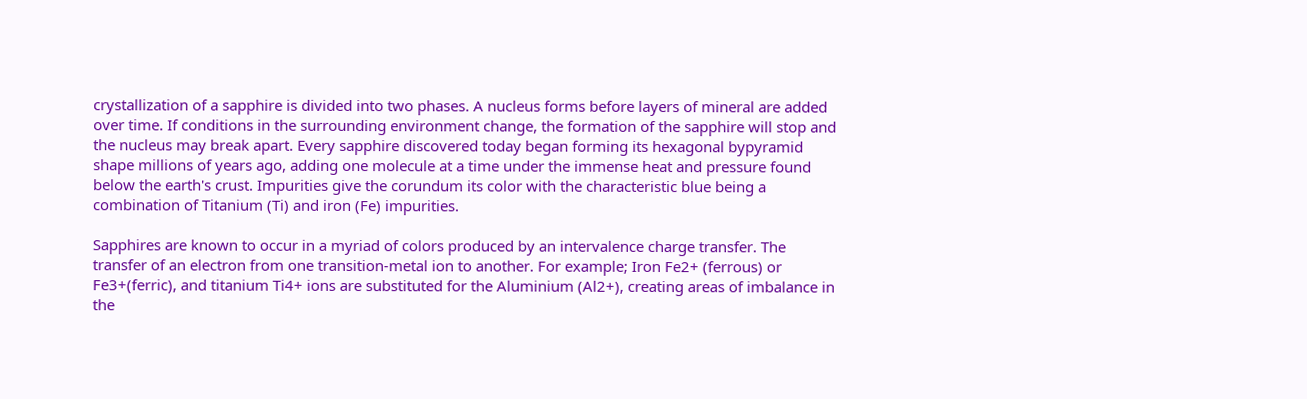crystallization of a sapphire is divided into two phases. A nucleus forms before layers of mineral are added over time. If conditions in the surrounding environment change, the formation of the sapphire will stop and the nucleus may break apart. Every sapphire discovered today began forming its hexagonal bypyramid shape millions of years ago, adding one molecule at a time under the immense heat and pressure found below the earth's crust. Impurities give the corundum its color with the characteristic blue being a combination of Titanium (Ti) and iron (Fe) impurities.

Sapphires are known to occur in a myriad of colors produced by an intervalence charge transfer. The transfer of an electron from one transition-metal ion to another. For example; Iron Fe2+ (ferrous) or Fe3+(ferric), and titanium Ti4+ ions are substituted for the Aluminium (Al2+), creating areas of imbalance in the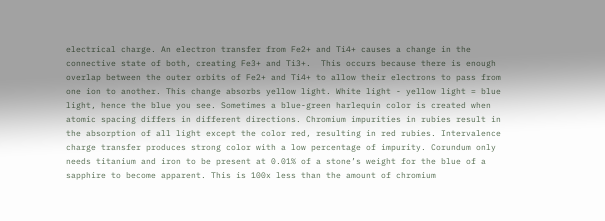electrical charge. An electron transfer from Fe2+ and Ti4+ causes a change in the connective state of both, creating Fe3+ and Ti3+.  This occurs because there is enough overlap between the outer orbits of Fe2+ and Ti4+ to allow their electrons to pass from one ion to another. This change absorbs yellow light. White light - yellow light = blue light, hence the blue you see. Sometimes a blue-green harlequin color is created when atomic spacing differs in different directions. Chromium impurities in rubies result in the absorption of all light except the color red, resulting in red rubies. Intervalence charge transfer produces strong color with a low percentage of impurity. Corundum only needs titanium and iron to be present at 0.01% of a stone’s weight for the blue of a sapphire to become apparent. This is 100x less than the amount of chromium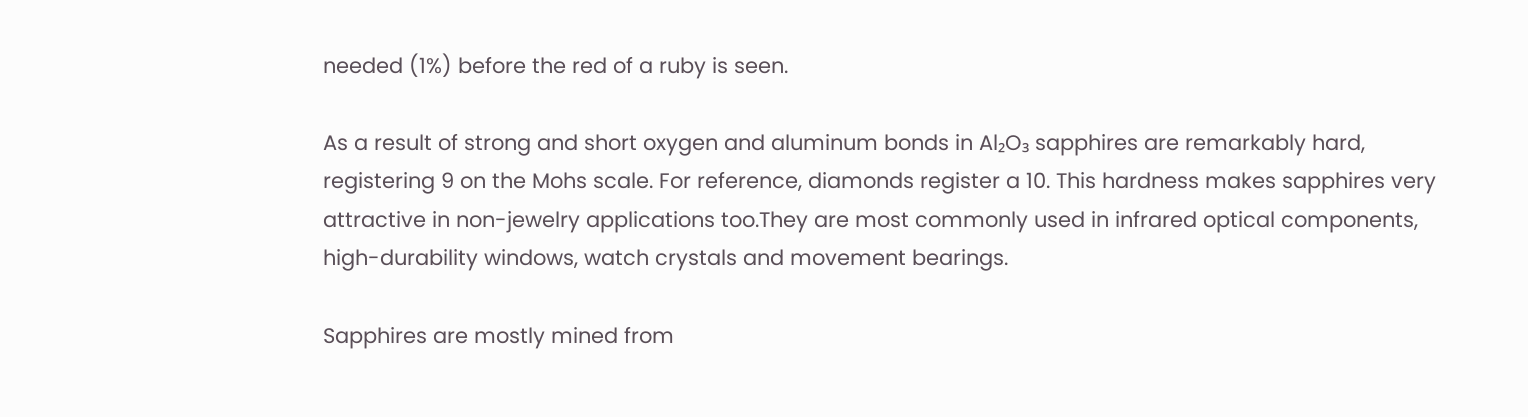needed (1%) before the red of a ruby is seen.

As a result of strong and short oxygen and aluminum bonds in Al₂O₃ sapphires are remarkably hard, registering 9 on the Mohs scale. For reference, diamonds register a 10. This hardness makes sapphires very attractive in non-jewelry applications too.They are most commonly used in infrared optical components, high-durability windows, watch crystals and movement bearings.

Sapphires are mostly mined from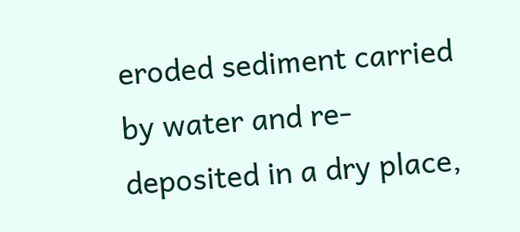eroded sediment carried by water and re-deposited in a dry place,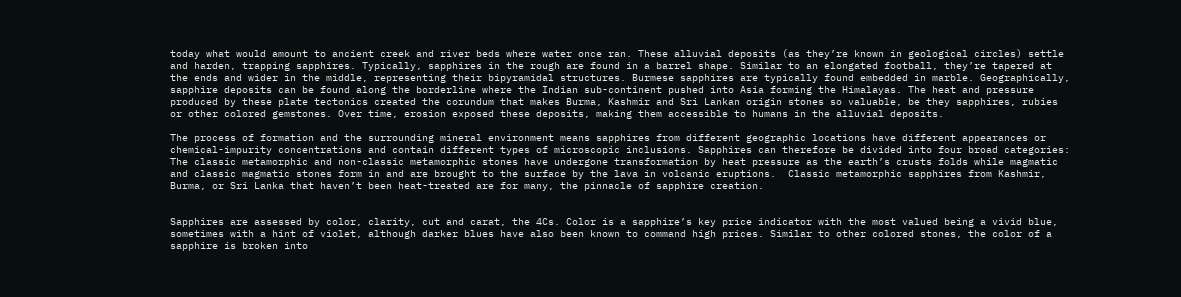today what would amount to ancient creek and river beds where water once ran. These alluvial deposits (as they’re known in geological circles) settle and harden, trapping sapphires. Typically, sapphires in the rough are found in a barrel shape. Similar to an elongated football, they’re tapered at the ends and wider in the middle, representing their bipyramidal structures. Burmese sapphires are typically found embedded in marble. Geographically, sapphire deposits can be found along the borderline where the Indian sub-continent pushed into Asia forming the Himalayas. The heat and pressure produced by these plate tectonics created the corundum that makes Burma, Kashmir and Sri Lankan origin stones so valuable, be they sapphires, rubies or other colored gemstones. Over time, erosion exposed these deposits, making them accessible to humans in the alluvial deposits.

The process of formation and the surrounding mineral environment means sapphires from different geographic locations have different appearances or chemical-impurity concentrations and contain different types of microscopic inclusions. Sapphires can therefore be divided into four broad categories: The classic metamorphic and non-classic metamorphic stones have undergone transformation by heat pressure as the earth’s crusts folds while magmatic and classic magmatic stones form in and are brought to the surface by the lava in volcanic eruptions.  Classic metamorphic sapphires from Kashmir, Burma, or Sri Lanka that haven’t been heat-treated are for many, the pinnacle of sapphire creation.


Sapphires are assessed by color, clarity, cut and carat, the 4Cs. Color is a sapphire’s key price indicator with the most valued being a vivid blue, sometimes with a hint of violet, although darker blues have also been known to command high prices. Similar to other colored stones, the color of a sapphire is broken into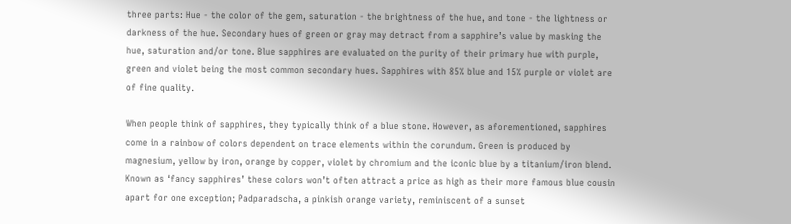three parts: Hue - the color of the gem, saturation - the brightness of the hue, and tone - the lightness or darkness of the hue. Secondary hues of green or gray may detract from a sapphire’s value by masking the hue, saturation and/or tone. Blue sapphires are evaluated on the purity of their primary hue with purple, green and violet being the most common secondary hues. Sapphires with 85% blue and 15% purple or violet are of fine quality.

When people think of sapphires, they typically think of a blue stone. However, as aforementioned, sapphires come in a rainbow of colors dependent on trace elements within the corundum. Green is produced by magnesium, yellow by iron, orange by copper, violet by chromium and the iconic blue by a titanium/iron blend. Known as ‘fancy sapphires’ these colors won’t often attract a price as high as their more famous blue cousin apart for one exception; Padparadscha, a pinkish orange variety, reminiscent of a sunset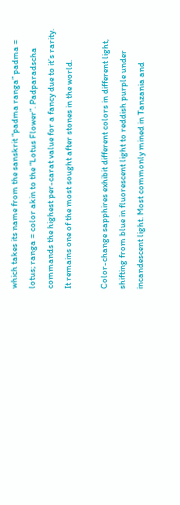which takes its name from the sanskrit “padma ranga” padma = lotus; ranga = color akin to the “Lotus Flower”. Padparadscha commands the highest per-carat value for a fancy due to it’s rarity. It remains one of the most sought after stones in the world.

Color-change sapphires exhibit different colors in different light, shifting from blue in fluorescent light to reddish purple under incandescent light. Most commonly mined in Tanzania and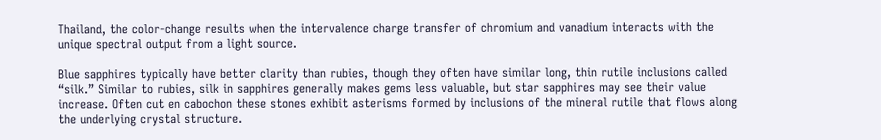Thailand, the color-change results when the intervalence charge transfer of chromium and vanadium interacts with the unique spectral output from a light source.

Blue sapphires typically have better clarity than rubies, though they often have similar long, thin rutile inclusions called “silk.” Similar to rubies, silk in sapphires generally makes gems less valuable, but star sapphires may see their value increase. Often cut en cabochon these stones exhibit asterisms formed by inclusions of the mineral rutile that flows along the underlying crystal structure.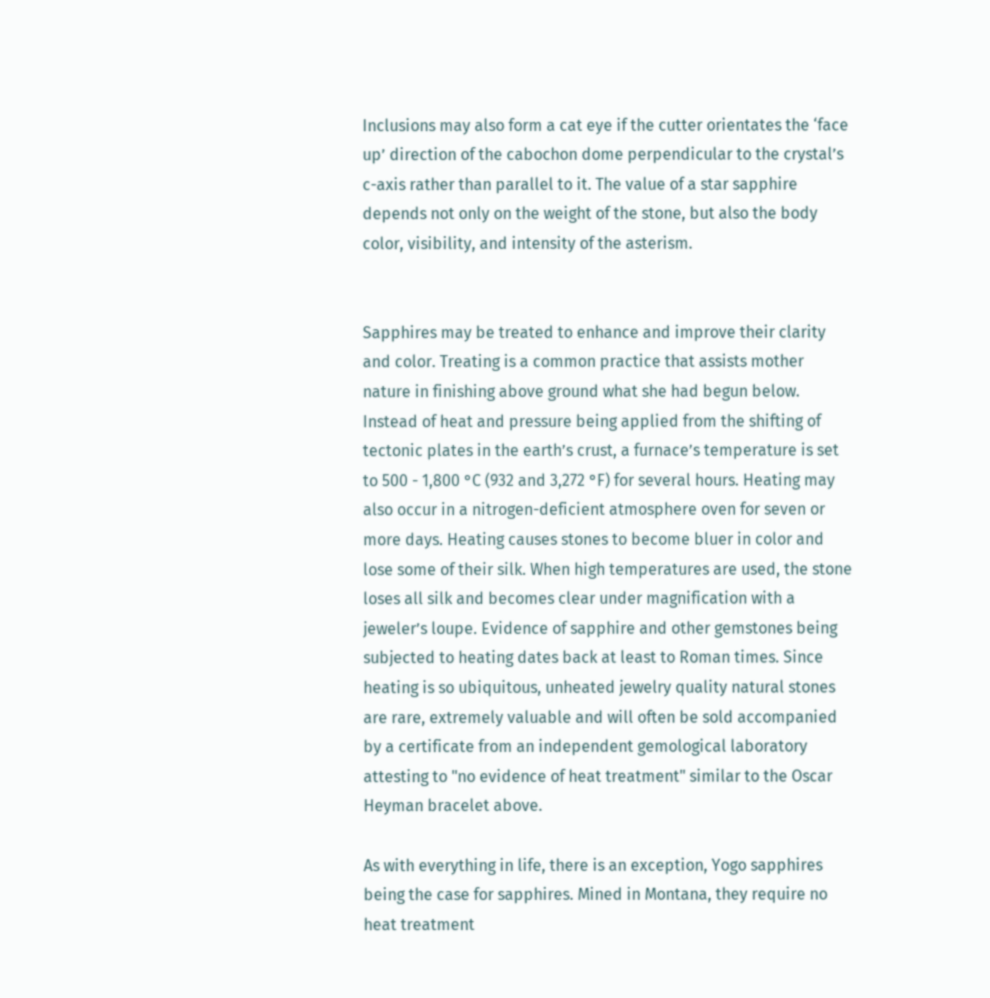Inclusions may also form a cat eye if the cutter orientates the ‘face up’ direction of the cabochon dome perpendicular to the crystal’s c-axis rather than parallel to it. The value of a star sapphire depends not only on the weight of the stone, but also the body color, visibility, and intensity of the asterism.


Sapphires may be treated to enhance and improve their clarity and color. Treating is a common practice that assists mother nature in finishing above ground what she had begun below. Instead of heat and pressure being applied from the shifting of tectonic plates in the earth’s crust, a furnace’s temperature is set to 500 - 1,800 °C (932 and 3,272 °F) for several hours. Heating may also occur in a nitrogen-deficient atmosphere oven for seven or more days. Heating causes stones to become bluer in color and lose some of their silk. When high temperatures are used, the stone loses all silk and becomes clear under magnification with a jeweler’s loupe. Evidence of sapphire and other gemstones being subjected to heating dates back at least to Roman times. Since heating is so ubiquitous, unheated jewelry quality natural stones are rare, extremely valuable and will often be sold accompanied by a certificate from an independent gemological laboratory attesting to "no evidence of heat treatment" similar to the Oscar Heyman bracelet above.

As with everything in life, there is an exception, Yogo sapphires being the case for sapphires. Mined in Montana, they require no heat treatment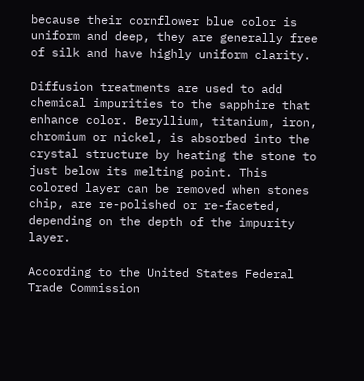because their cornflower blue color is uniform and deep, they are generally free of silk and have highly uniform clarity.

Diffusion treatments are used to add chemical impurities to the sapphire that enhance color. Beryllium, titanium, iron, chromium or nickel, is absorbed into the crystal structure by heating the stone to just below its melting point. This colored layer can be removed when stones chip, are re-polished or re-faceted, depending on the depth of the impurity layer.

According to the United States Federal Trade Commission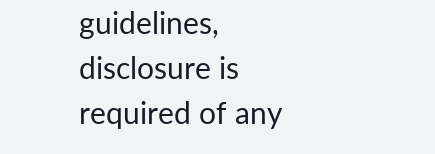guidelines, disclosure is required of any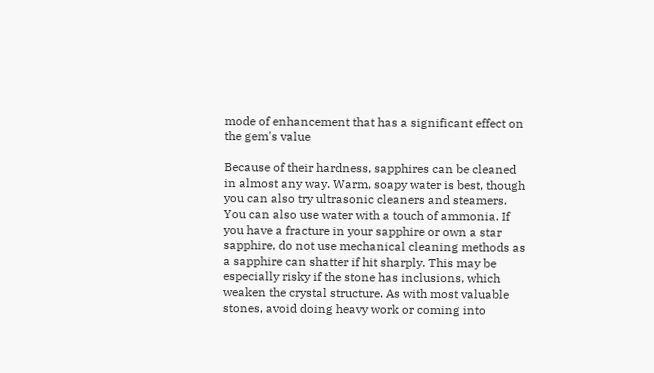mode of enhancement that has a significant effect on the gem's value

Because of their hardness, sapphires can be cleaned in almost any way. Warm, soapy water is best, though you can also try ultrasonic cleaners and steamers. You can also use water with a touch of ammonia. If you have a fracture in your sapphire or own a star sapphire, do not use mechanical cleaning methods as a sapphire can shatter if hit sharply. This may be especially risky if the stone has inclusions, which weaken the crystal structure. As with most valuable stones, avoid doing heavy work or coming into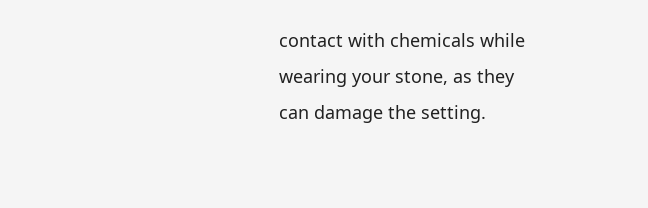contact with chemicals while wearing your stone, as they can damage the setting.